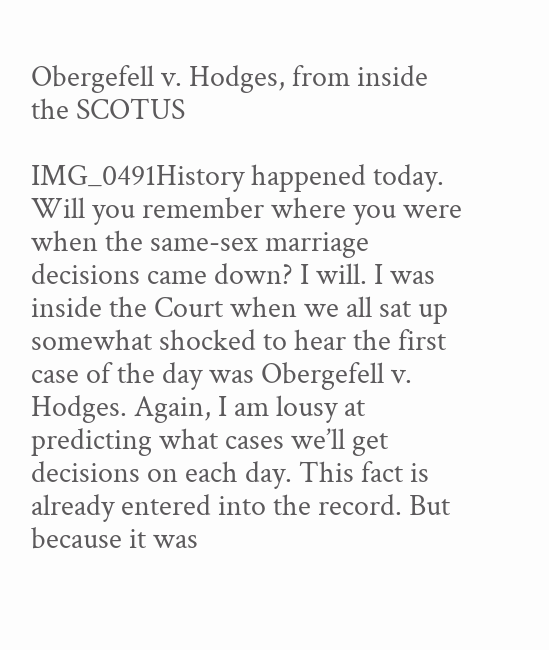Obergefell v. Hodges, from inside the SCOTUS

IMG_0491History happened today. Will you remember where you were when the same-sex marriage decisions came down? I will. I was inside the Court when we all sat up somewhat shocked to hear the first case of the day was Obergefell v. Hodges. Again, I am lousy at predicting what cases we’ll get decisions on each day. This fact is already entered into the record. But because it was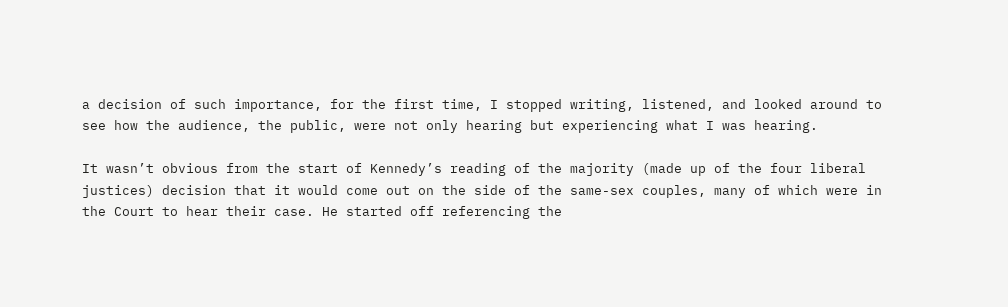a decision of such importance, for the first time, I stopped writing, listened, and looked around to see how the audience, the public, were not only hearing but experiencing what I was hearing.

It wasn’t obvious from the start of Kennedy’s reading of the majority (made up of the four liberal justices) decision that it would come out on the side of the same-sex couples, many of which were in the Court to hear their case. He started off referencing the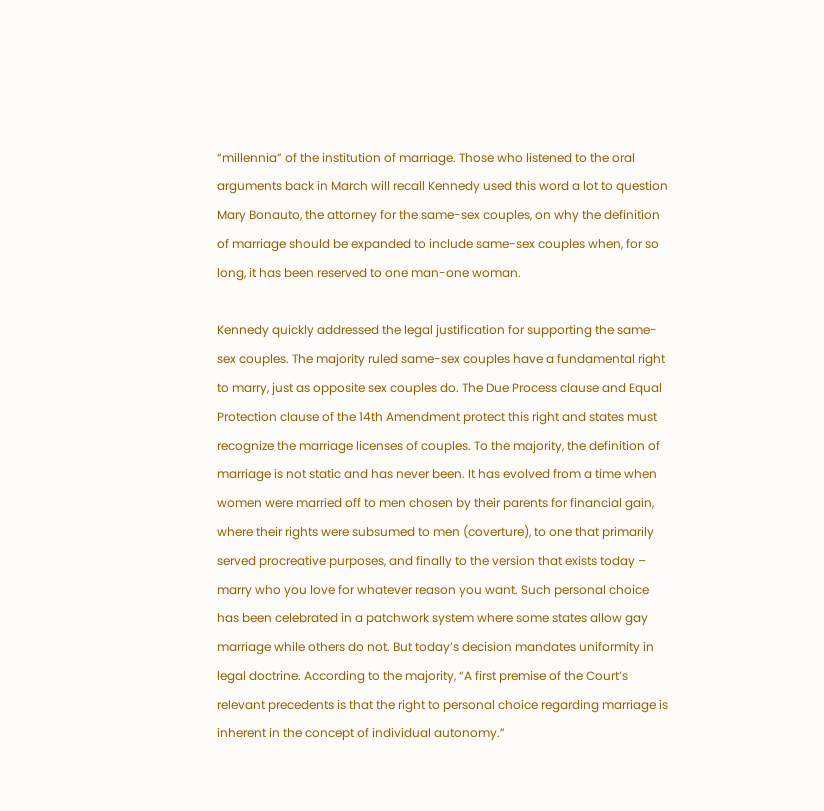“millennia” of the institution of marriage. Those who listened to the oral arguments back in March will recall Kennedy used this word a lot to question Mary Bonauto, the attorney for the same-sex couples, on why the definition of marriage should be expanded to include same-sex couples when, for so long, it has been reserved to one man-one woman.

Kennedy quickly addressed the legal justification for supporting the same-sex couples. The majority ruled same-sex couples have a fundamental right to marry, just as opposite sex couples do. The Due Process clause and Equal Protection clause of the 14th Amendment protect this right and states must recognize the marriage licenses of couples. To the majority, the definition of marriage is not static and has never been. It has evolved from a time when women were married off to men chosen by their parents for financial gain, where their rights were subsumed to men (coverture), to one that primarily served procreative purposes, and finally to the version that exists today – marry who you love for whatever reason you want. Such personal choice has been celebrated in a patchwork system where some states allow gay marriage while others do not. But today’s decision mandates uniformity in legal doctrine. According to the majority, “A first premise of the Court’s relevant precedents is that the right to personal choice regarding marriage is inherent in the concept of individual autonomy.”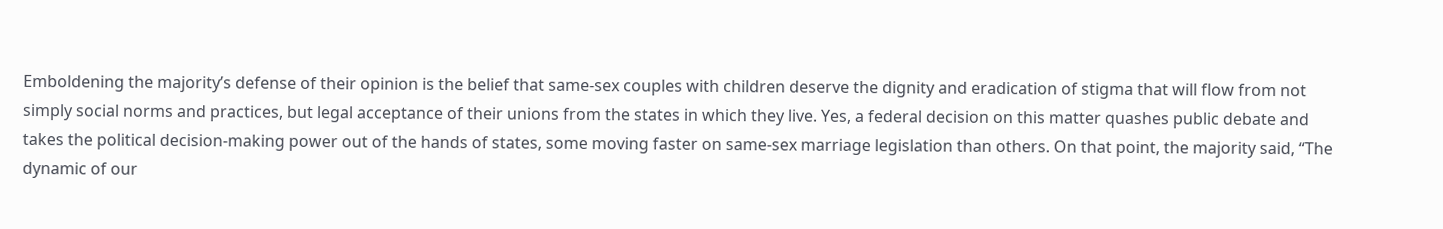Emboldening the majority’s defense of their opinion is the belief that same-sex couples with children deserve the dignity and eradication of stigma that will flow from not simply social norms and practices, but legal acceptance of their unions from the states in which they live. Yes, a federal decision on this matter quashes public debate and takes the political decision-making power out of the hands of states, some moving faster on same-sex marriage legislation than others. On that point, the majority said, “The dynamic of our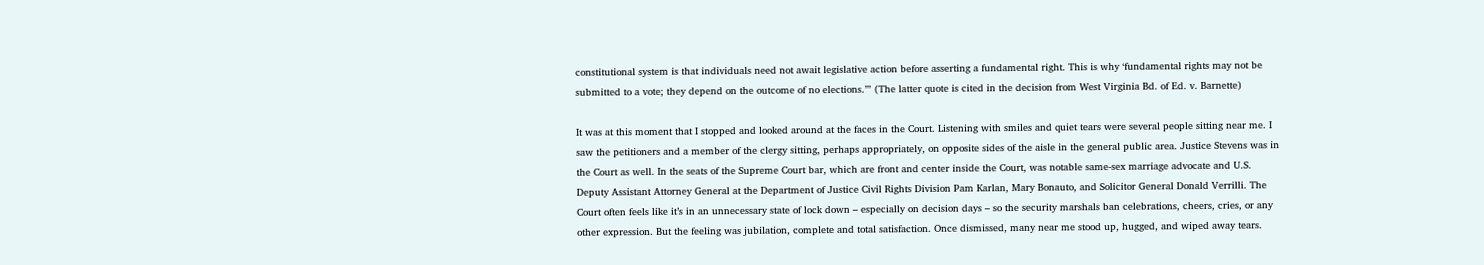constitutional system is that individuals need not await legislative action before asserting a fundamental right. This is why ‘fundamental rights may not be submitted to a vote; they depend on the outcome of no elections.’” (The latter quote is cited in the decision from West Virginia Bd. of Ed. v. Barnette)

It was at this moment that I stopped and looked around at the faces in the Court. Listening with smiles and quiet tears were several people sitting near me. I saw the petitioners and a member of the clergy sitting, perhaps appropriately, on opposite sides of the aisle in the general public area. Justice Stevens was in the Court as well. In the seats of the Supreme Court bar, which are front and center inside the Court, was notable same-sex marriage advocate and U.S. Deputy Assistant Attorney General at the Department of Justice Civil Rights Division Pam Karlan, Mary Bonauto, and Solicitor General Donald Verrilli. The Court often feels like it’s in an unnecessary state of lock down – especially on decision days – so the security marshals ban celebrations, cheers, cries, or any other expression. But the feeling was jubilation, complete and total satisfaction. Once dismissed, many near me stood up, hugged, and wiped away tears.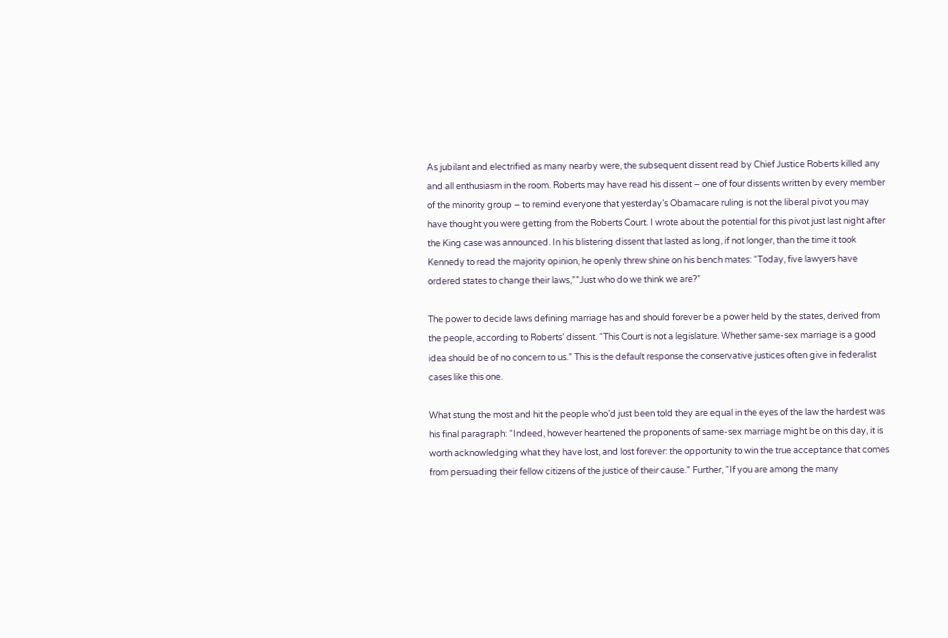As jubilant and electrified as many nearby were, the subsequent dissent read by Chief Justice Roberts killed any and all enthusiasm in the room. Roberts may have read his dissent – one of four dissents written by every member of the minority group – to remind everyone that yesterday’s Obamacare ruling is not the liberal pivot you may have thought you were getting from the Roberts Court. I wrote about the potential for this pivot just last night after the King case was announced. In his blistering dissent that lasted as long, if not longer, than the time it took Kennedy to read the majority opinion, he openly threw shine on his bench mates: “Today, five lawyers have ordered states to change their laws,””Just who do we think we are?”

The power to decide laws defining marriage has and should forever be a power held by the states, derived from the people, according to Roberts’ dissent. “This Court is not a legislature. Whether same-sex marriage is a good idea should be of no concern to us.” This is the default response the conservative justices often give in federalist cases like this one.

What stung the most and hit the people who’d just been told they are equal in the eyes of the law the hardest was his final paragraph: “Indeed, however heartened the proponents of same-sex marriage might be on this day, it is worth acknowledging what they have lost, and lost forever: the opportunity to win the true acceptance that comes from persuading their fellow citizens of the justice of their cause.” Further, “If you are among the many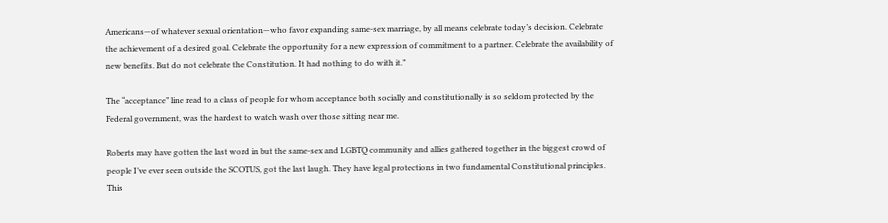Americans—of whatever sexual orientation—who favor expanding same-sex marriage, by all means celebrate today’s decision. Celebrate the achievement of a desired goal. Celebrate the opportunity for a new expression of commitment to a partner. Celebrate the availability of new benefits. But do not celebrate the Constitution. It had nothing to do with it.”

The “acceptance” line read to a class of people for whom acceptance both socially and constitutionally is so seldom protected by the Federal government, was the hardest to watch wash over those sitting near me.

Roberts may have gotten the last word in but the same-sex and LGBTQ community and allies gathered together in the biggest crowd of people I’ve ever seen outside the SCOTUS, got the last laugh. They have legal protections in two fundamental Constitutional principles. This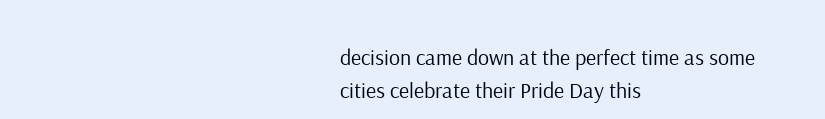decision came down at the perfect time as some cities celebrate their Pride Day this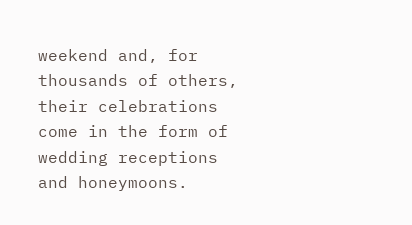weekend and, for thousands of others, their celebrations come in the form of wedding receptions and honeymoons.